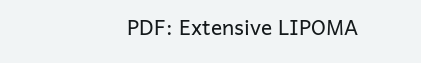PDF: Extensive LIPOMA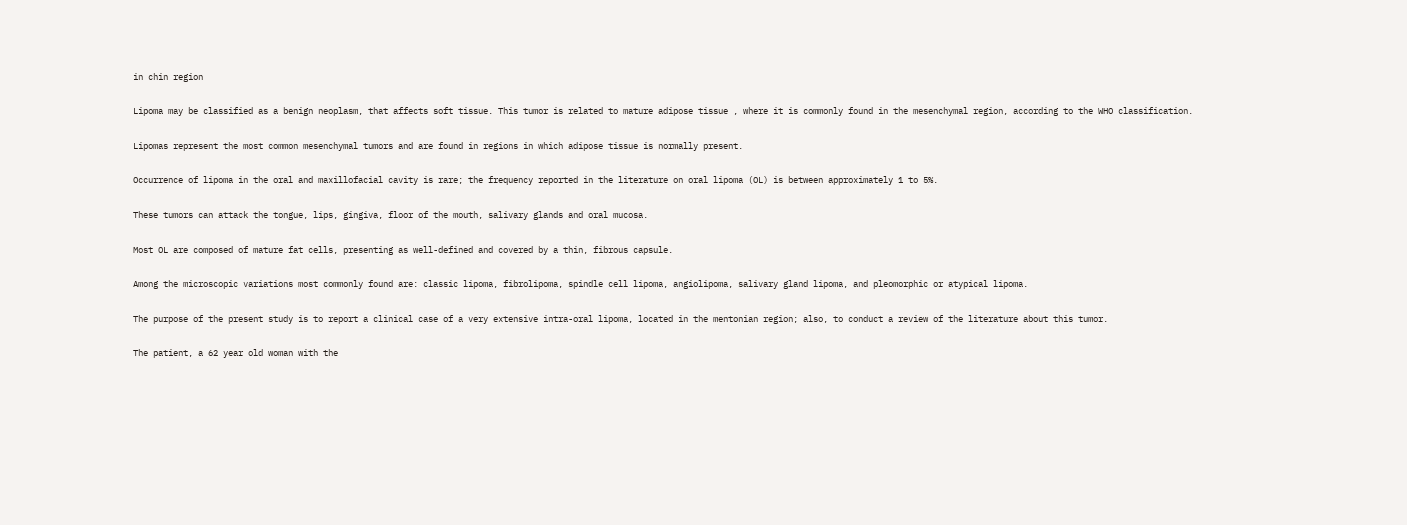in chin region

Lipoma may be classified as a benign neoplasm, that affects soft tissue. This tumor is related to mature adipose tissue , where it is commonly found in the mesenchymal region, according to the WHO classification.

Lipomas represent the most common mesenchymal tumors and are found in regions in which adipose tissue is normally present.

Occurrence of lipoma in the oral and maxillofacial cavity is rare; the frequency reported in the literature on oral lipoma (OL) is between approximately 1 to 5%.

These tumors can attack the tongue, lips, gingiva, floor of the mouth, salivary glands and oral mucosa.

Most OL are composed of mature fat cells, presenting as well-defined and covered by a thin, fibrous capsule.

Among the microscopic variations most commonly found are: classic lipoma, fibrolipoma, spindle cell lipoma, angiolipoma, salivary gland lipoma, and pleomorphic or atypical lipoma.

The purpose of the present study is to report a clinical case of a very extensive intra-oral lipoma, located in the mentonian region; also, to conduct a review of the literature about this tumor.

The patient, a 62 year old woman with the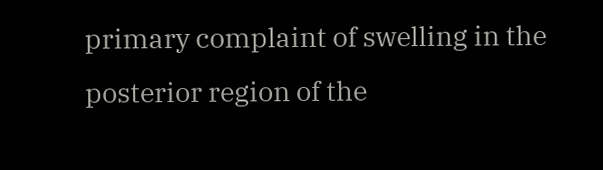primary complaint of swelling in the posterior region of the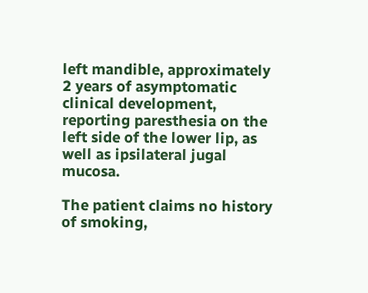left mandible, approximately 2 years of asymptomatic clinical development, reporting paresthesia on the left side of the lower lip, as well as ipsilateral jugal mucosa.

The patient claims no history of smoking,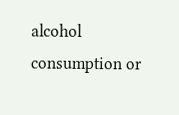alcohol consumption or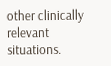other clinically relevant situations.